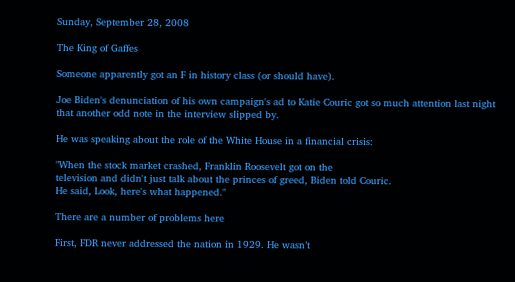Sunday, September 28, 2008

The King of Gaffes

Someone apparently got an F in history class (or should have).

Joe Biden's denunciation of his own campaign's ad to Katie Couric got so much attention last night that another odd note in the interview slipped by.

He was speaking about the role of the White House in a financial crisis:

"When the stock market crashed, Franklin Roosevelt got on the
television and didn't just talk about the princes of greed, Biden told Couric.
He said, Look, here's what happened."

There are a number of problems here

First, FDR never addressed the nation in 1929. He wasn’t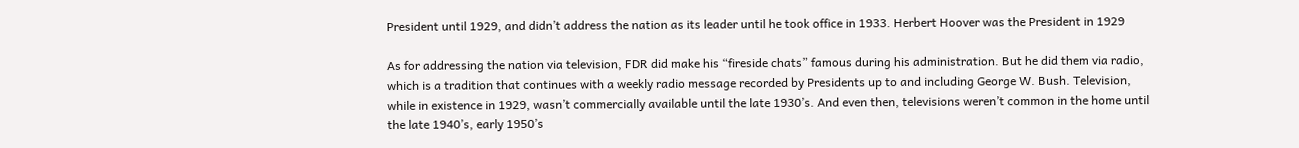President until 1929, and didn’t address the nation as its leader until he took office in 1933. Herbert Hoover was the President in 1929

As for addressing the nation via television, FDR did make his “fireside chats” famous during his administration. But he did them via radio, which is a tradition that continues with a weekly radio message recorded by Presidents up to and including George W. Bush. Television, while in existence in 1929, wasn’t commercially available until the late 1930’s. And even then, televisions weren’t common in the home until the late 1940’s, early 1950’s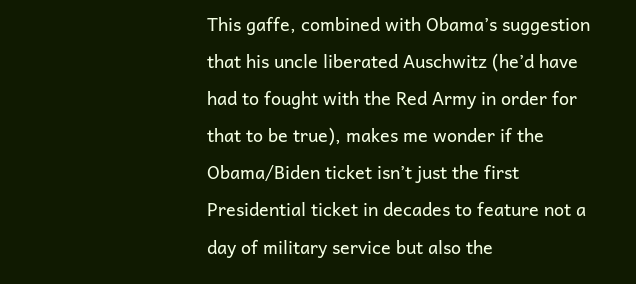This gaffe, combined with Obama’s suggestion that his uncle liberated Auschwitz (he’d have had to fought with the Red Army in order for that to be true), makes me wonder if the Obama/Biden ticket isn’t just the first Presidential ticket in decades to feature not a day of military service but also the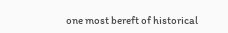one most bereft of historical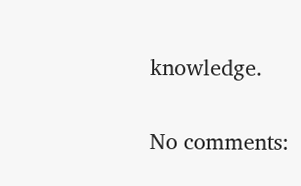knowledge.

No comments: